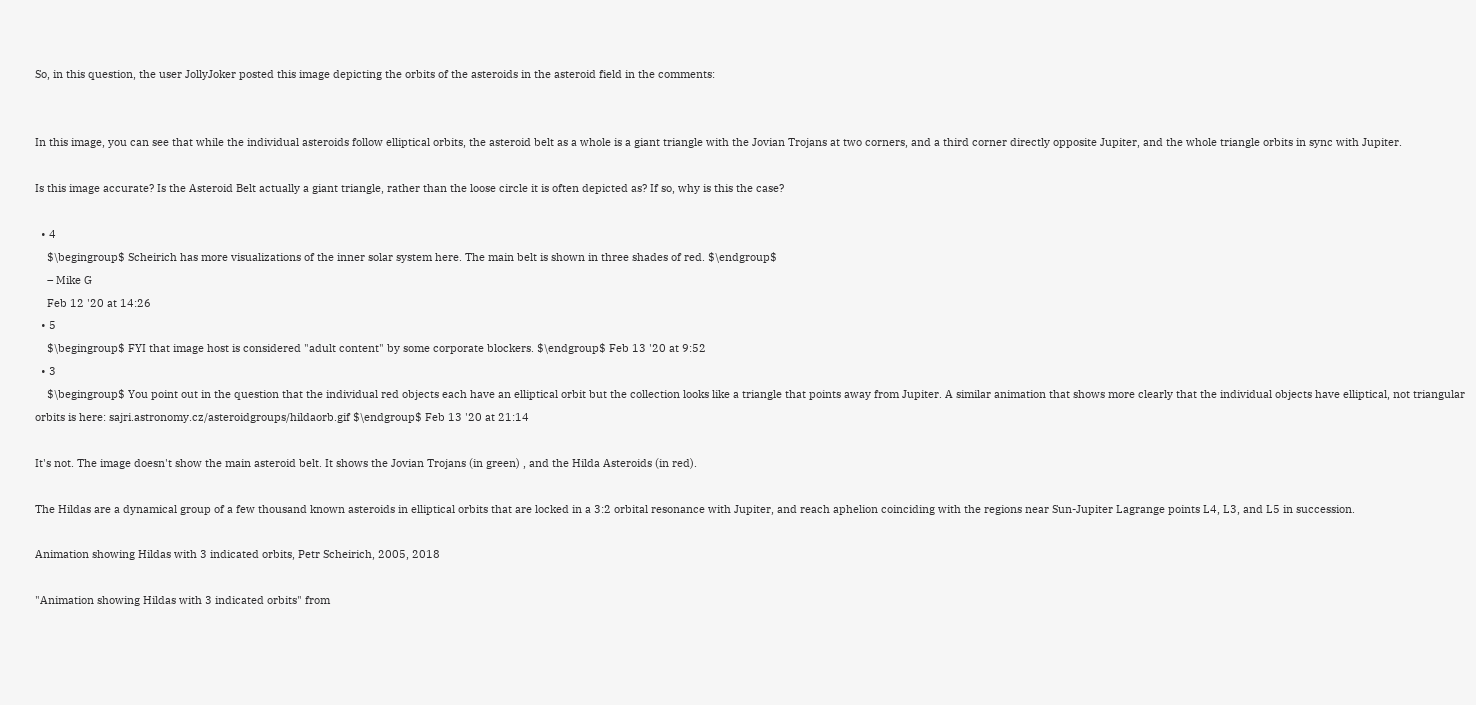So, in this question, the user JollyJoker posted this image depicting the orbits of the asteroids in the asteroid field in the comments:


In this image, you can see that while the individual asteroids follow elliptical orbits, the asteroid belt as a whole is a giant triangle with the Jovian Trojans at two corners, and a third corner directly opposite Jupiter, and the whole triangle orbits in sync with Jupiter.

Is this image accurate? Is the Asteroid Belt actually a giant triangle, rather than the loose circle it is often depicted as? If so, why is this the case?

  • 4
    $\begingroup$ Scheirich has more visualizations of the inner solar system here. The main belt is shown in three shades of red. $\endgroup$
    – Mike G
    Feb 12 '20 at 14:26
  • 5
    $\begingroup$ FYI that image host is considered "adult content" by some corporate blockers. $\endgroup$ Feb 13 '20 at 9:52
  • 3
    $\begingroup$ You point out in the question that the individual red objects each have an elliptical orbit but the collection looks like a triangle that points away from Jupiter. A similar animation that shows more clearly that the individual objects have elliptical, not triangular orbits is here: sajri.astronomy.cz/asteroidgroups/hildaorb.gif $\endgroup$ Feb 13 '20 at 21:14

It's not. The image doesn't show the main asteroid belt. It shows the Jovian Trojans (in green) , and the Hilda Asteroids (in red).

The Hildas are a dynamical group of a few thousand known asteroids in elliptical orbits that are locked in a 3:2 orbital resonance with Jupiter, and reach aphelion coinciding with the regions near Sun-Jupiter Lagrange points L4, L3, and L5 in succession.

Animation showing Hildas with 3 indicated orbits, Petr Scheirich, 2005, 2018

"Animation showing Hildas with 3 indicated orbits" from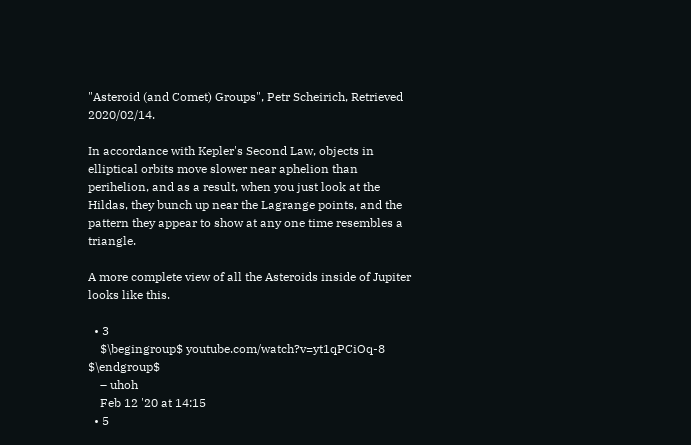"Asteroid (and Comet) Groups", Petr Scheirich, Retrieved 2020/02/14.

In accordance with Kepler's Second Law, objects in elliptical orbits move slower near aphelion than perihelion, and as a result, when you just look at the Hildas, they bunch up near the Lagrange points, and the pattern they appear to show at any one time resembles a triangle.

A more complete view of all the Asteroids inside of Jupiter looks like this.

  • 3
    $\begingroup$ youtube.com/watch?v=yt1qPCiOq-8 $\endgroup$
    – uhoh
    Feb 12 '20 at 14:15
  • 5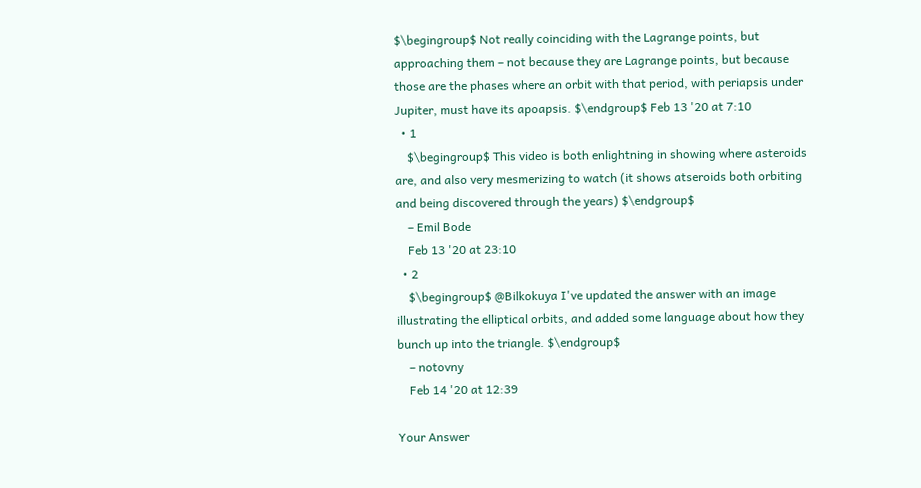$\begingroup$ Not really coinciding with the Lagrange points, but approaching them – not because they are Lagrange points, but because those are the phases where an orbit with that period, with periapsis under Jupiter, must have its apoapsis. $\endgroup$ Feb 13 '20 at 7:10
  • 1
    $\begingroup$ This video is both enlightning in showing where asteroids are, and also very mesmerizing to watch (it shows atseroids both orbiting and being discovered through the years) $\endgroup$
    – Emil Bode
    Feb 13 '20 at 23:10
  • 2
    $\begingroup$ @Bilkokuya I've updated the answer with an image illustrating the elliptical orbits, and added some language about how they bunch up into the triangle. $\endgroup$
    – notovny
    Feb 14 '20 at 12:39

Your Answer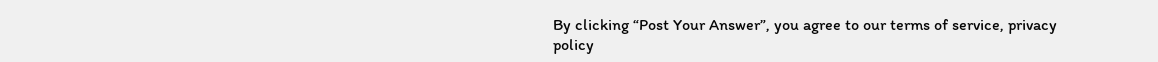By clicking “Post Your Answer”, you agree to our terms of service, privacy policy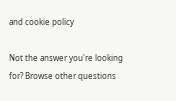and cookie policy

Not the answer you're looking for? Browse other questions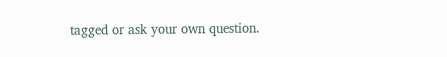tagged or ask your own question.